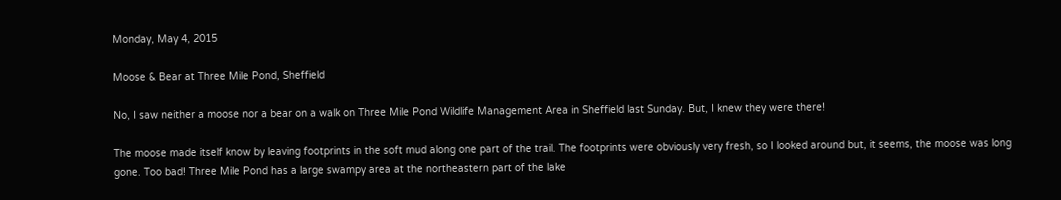Monday, May 4, 2015

Moose & Bear at Three Mile Pond, Sheffield

No, I saw neither a moose nor a bear on a walk on Three Mile Pond Wildlife Management Area in Sheffield last Sunday. But, I knew they were there!

The moose made itself know by leaving footprints in the soft mud along one part of the trail. The footprints were obviously very fresh, so I looked around but, it seems, the moose was long gone. Too bad! Three Mile Pond has a large swampy area at the northeastern part of the lake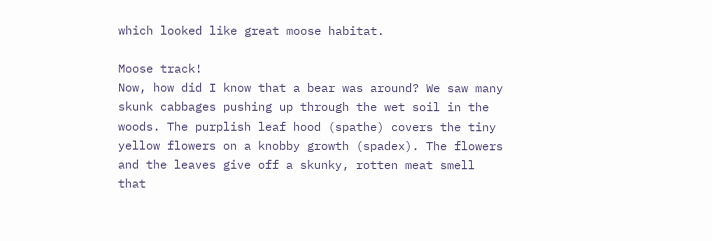which looked like great moose habitat.

Moose track!
Now, how did I know that a bear was around? We saw many skunk cabbages pushing up through the wet soil in the woods. The purplish leaf hood (spathe) covers the tiny yellow flowers on a knobby growth (spadex). The flowers and the leaves give off a skunky, rotten meat smell that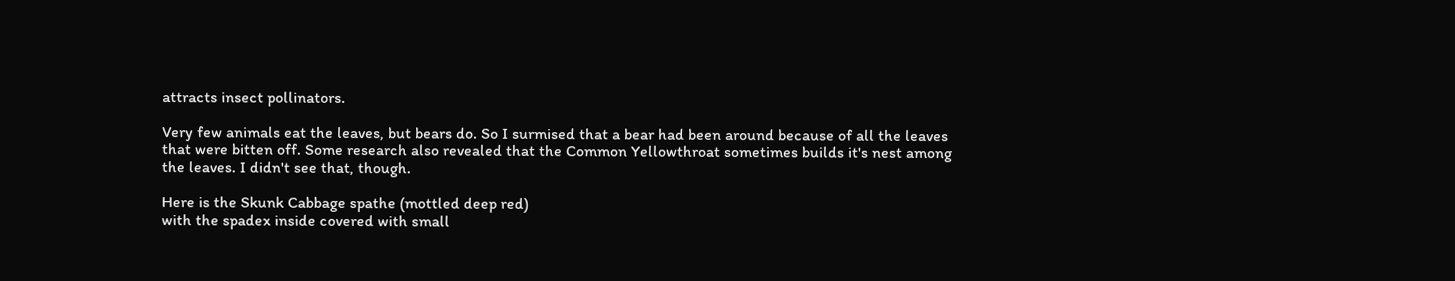attracts insect pollinators.

Very few animals eat the leaves, but bears do. So I surmised that a bear had been around because of all the leaves that were bitten off. Some research also revealed that the Common Yellowthroat sometimes builds it's nest among the leaves. I didn't see that, though.

Here is the Skunk Cabbage spathe (mottled deep red)
with the spadex inside covered with small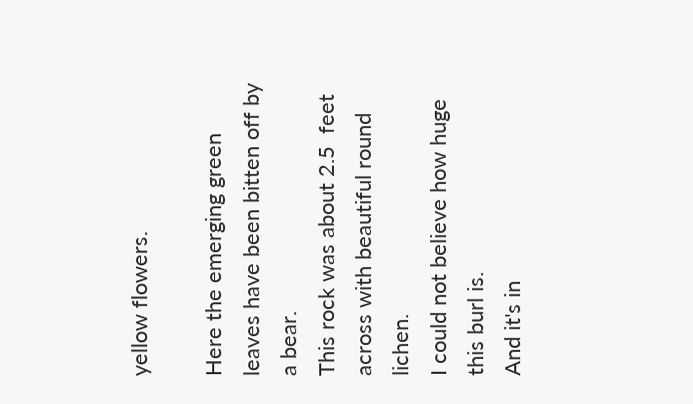yellow flowers.

Here the emerging green leaves have been bitten off by a bear.
This rock was about 2.5  feet across with beautiful round lichen.
I could not believe how huge this burl is.
And it's in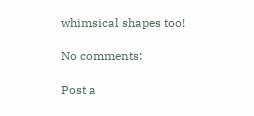whimsical shapes too!

No comments:

Post a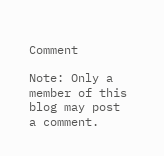Comment

Note: Only a member of this blog may post a comment.